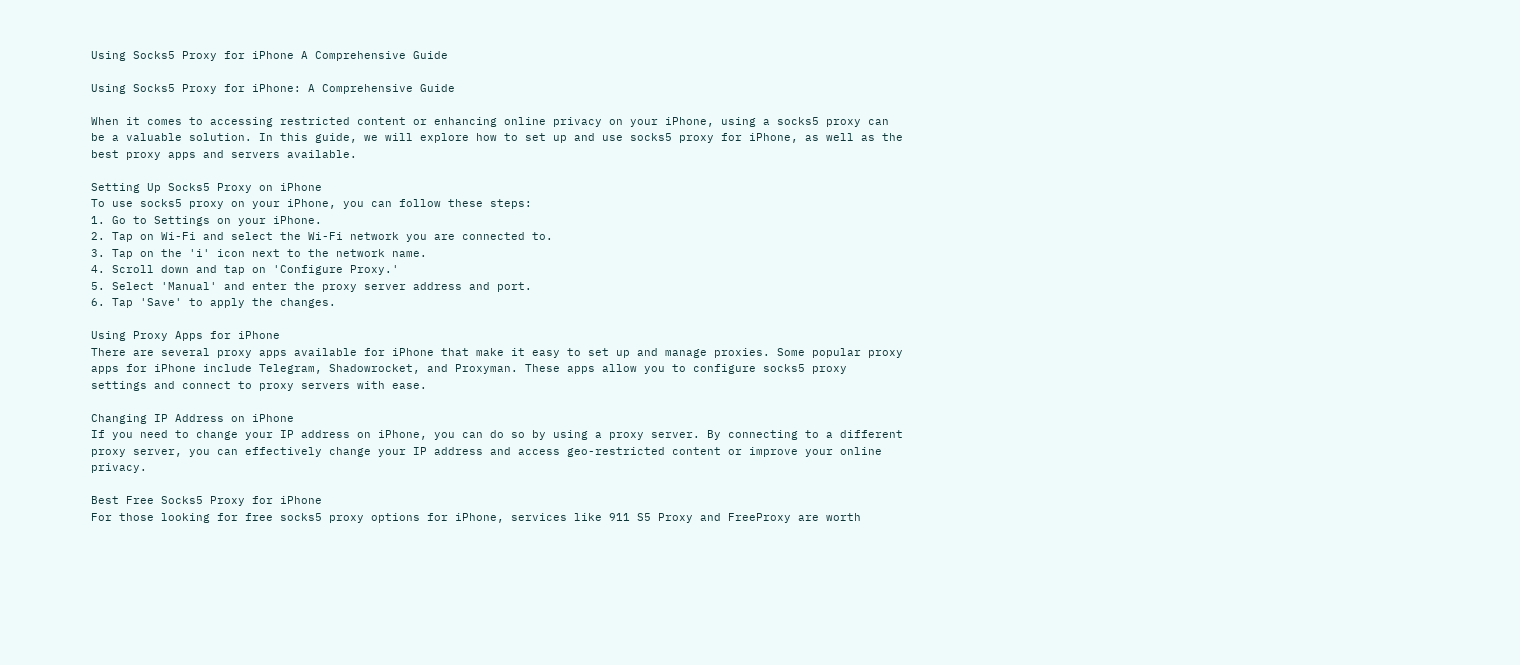Using Socks5 Proxy for iPhone A Comprehensive Guide

Using Socks5 Proxy for iPhone: A Comprehensive Guide

When it comes to accessing restricted content or enhancing online privacy on your iPhone, using a socks5 proxy can be a valuable solution. In this guide, we will explore how to set up and use socks5 proxy for iPhone, as well as the best proxy apps and servers available.

Setting Up Socks5 Proxy on iPhone
To use socks5 proxy on your iPhone, you can follow these steps:
1. Go to Settings on your iPhone.
2. Tap on Wi-Fi and select the Wi-Fi network you are connected to.
3. Tap on the 'i' icon next to the network name.
4. Scroll down and tap on 'Configure Proxy.'
5. Select 'Manual' and enter the proxy server address and port.
6. Tap 'Save' to apply the changes.

Using Proxy Apps for iPhone
There are several proxy apps available for iPhone that make it easy to set up and manage proxies. Some popular proxy apps for iPhone include Telegram, Shadowrocket, and Proxyman. These apps allow you to configure socks5 proxy settings and connect to proxy servers with ease.

Changing IP Address on iPhone
If you need to change your IP address on iPhone, you can do so by using a proxy server. By connecting to a different proxy server, you can effectively change your IP address and access geo-restricted content or improve your online privacy.

Best Free Socks5 Proxy for iPhone
For those looking for free socks5 proxy options for iPhone, services like 911 S5 Proxy and FreeProxy are worth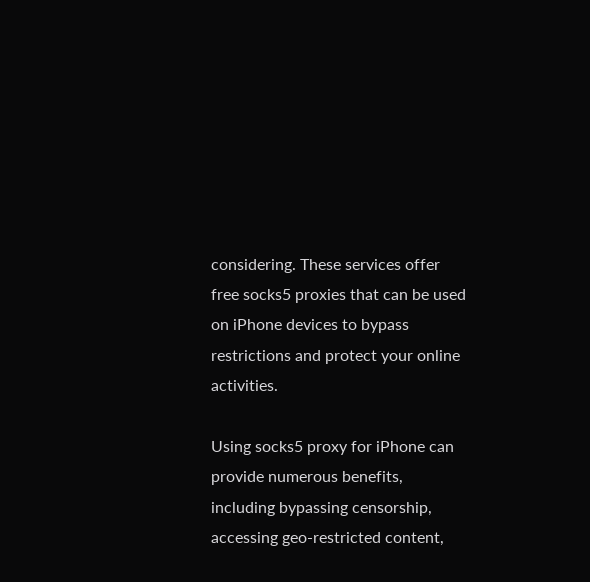considering. These services offer free socks5 proxies that can be used on iPhone devices to bypass restrictions and protect your online activities.

Using socks5 proxy for iPhone can provide numerous benefits, including bypassing censorship, accessing geo-restricted content,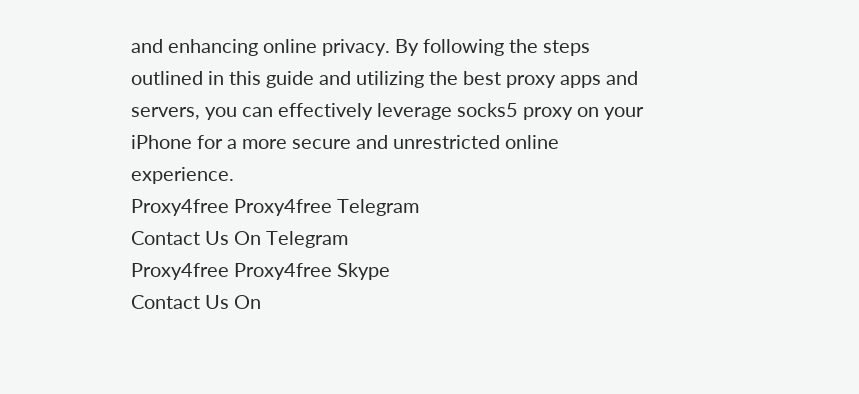and enhancing online privacy. By following the steps outlined in this guide and utilizing the best proxy apps and servers, you can effectively leverage socks5 proxy on your iPhone for a more secure and unrestricted online experience.
Proxy4free Proxy4free Telegram
Contact Us On Telegram
Proxy4free Proxy4free Skype
Contact Us On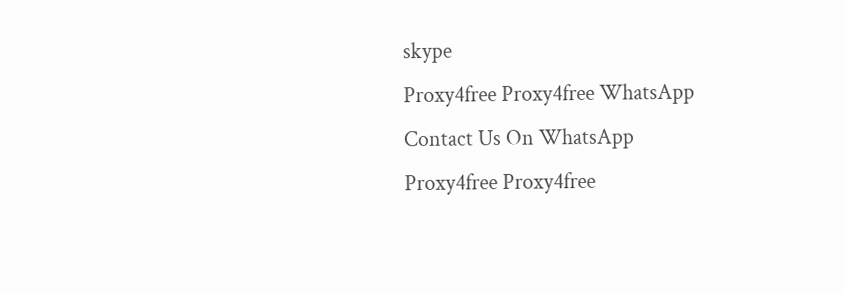skype
Proxy4free Proxy4free WhatsApp
Contact Us On WhatsApp
Proxy4free Proxy4free